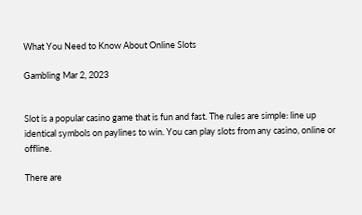What You Need to Know About Online Slots

Gambling Mar 2, 2023


Slot is a popular casino game that is fun and fast. The rules are simple: line up identical symbols on paylines to win. You can play slots from any casino, online or offline.

There are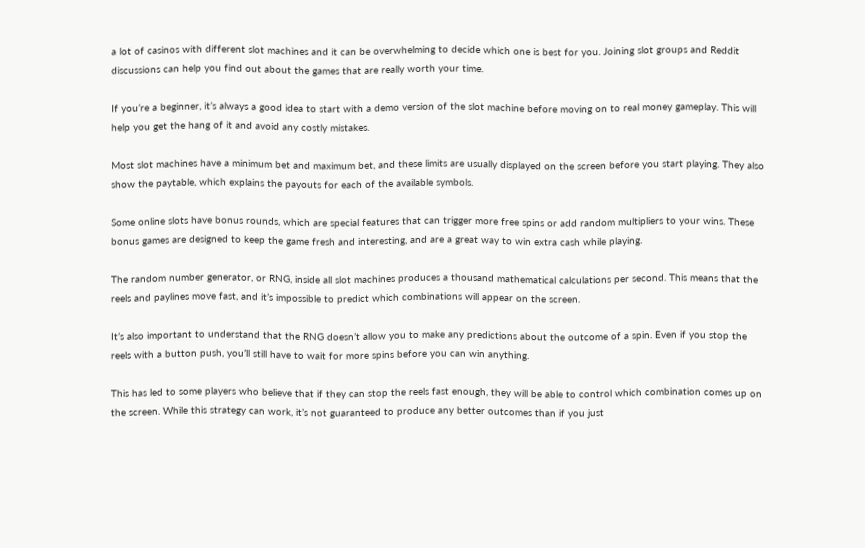a lot of casinos with different slot machines and it can be overwhelming to decide which one is best for you. Joining slot groups and Reddit discussions can help you find out about the games that are really worth your time.

If you’re a beginner, it’s always a good idea to start with a demo version of the slot machine before moving on to real money gameplay. This will help you get the hang of it and avoid any costly mistakes.

Most slot machines have a minimum bet and maximum bet, and these limits are usually displayed on the screen before you start playing. They also show the paytable, which explains the payouts for each of the available symbols.

Some online slots have bonus rounds, which are special features that can trigger more free spins or add random multipliers to your wins. These bonus games are designed to keep the game fresh and interesting, and are a great way to win extra cash while playing.

The random number generator, or RNG, inside all slot machines produces a thousand mathematical calculations per second. This means that the reels and paylines move fast, and it’s impossible to predict which combinations will appear on the screen.

It’s also important to understand that the RNG doesn’t allow you to make any predictions about the outcome of a spin. Even if you stop the reels with a button push, you’ll still have to wait for more spins before you can win anything.

This has led to some players who believe that if they can stop the reels fast enough, they will be able to control which combination comes up on the screen. While this strategy can work, it’s not guaranteed to produce any better outcomes than if you just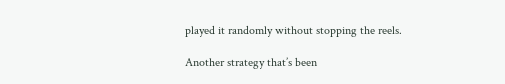played it randomly without stopping the reels.

Another strategy that’s been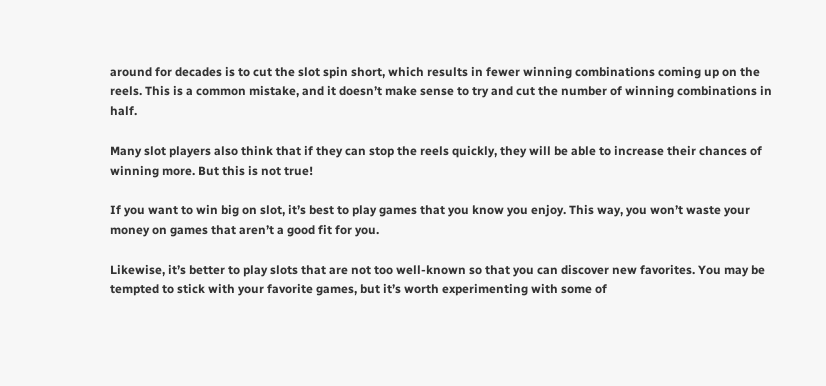around for decades is to cut the slot spin short, which results in fewer winning combinations coming up on the reels. This is a common mistake, and it doesn’t make sense to try and cut the number of winning combinations in half.

Many slot players also think that if they can stop the reels quickly, they will be able to increase their chances of winning more. But this is not true!

If you want to win big on slot, it’s best to play games that you know you enjoy. This way, you won’t waste your money on games that aren’t a good fit for you.

Likewise, it’s better to play slots that are not too well-known so that you can discover new favorites. You may be tempted to stick with your favorite games, but it’s worth experimenting with some of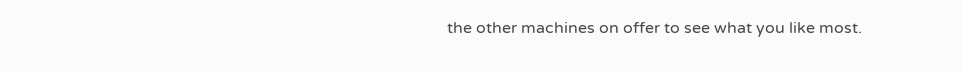the other machines on offer to see what you like most.